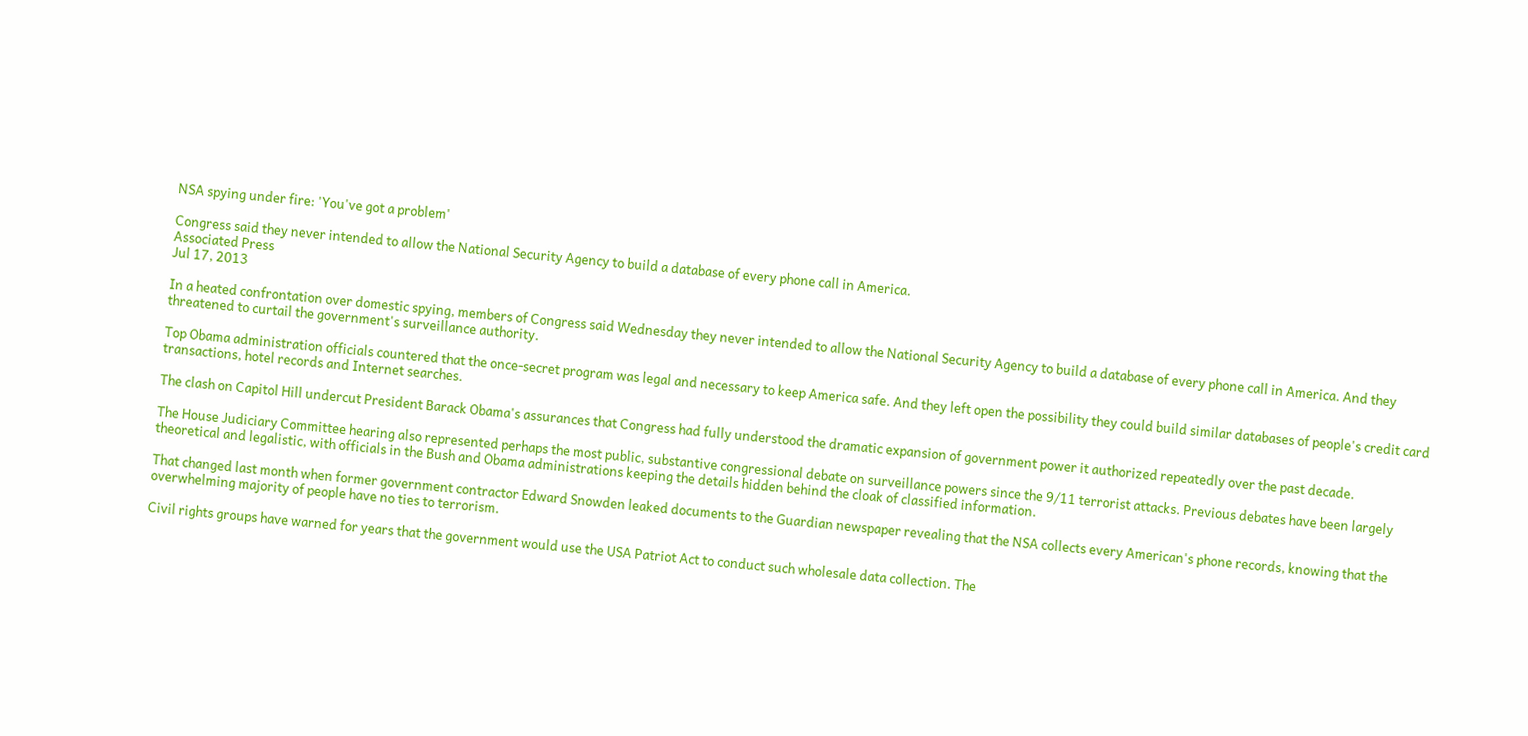NSA spying under fire: 'You've got a problem'

Congress said they never intended to allow the National Security Agency to build a database of every phone call in America.
Associated Press
Jul 17, 2013

In a heated confrontation over domestic spying, members of Congress said Wednesday they never intended to allow the National Security Agency to build a database of every phone call in America. And they threatened to curtail the government's surveillance authority.

Top Obama administration officials countered that the once-secret program was legal and necessary to keep America safe. And they left open the possibility they could build similar databases of people's credit card transactions, hotel records and Internet searches.

The clash on Capitol Hill undercut President Barack Obama's assurances that Congress had fully understood the dramatic expansion of government power it authorized repeatedly over the past decade.

The House Judiciary Committee hearing also represented perhaps the most public, substantive congressional debate on surveillance powers since the 9/11 terrorist attacks. Previous debates have been largely theoretical and legalistic, with officials in the Bush and Obama administrations keeping the details hidden behind the cloak of classified information.

That changed last month when former government contractor Edward Snowden leaked documents to the Guardian newspaper revealing that the NSA collects every American's phone records, knowing that the overwhelming majority of people have no ties to terrorism.

Civil rights groups have warned for years that the government would use the USA Patriot Act to conduct such wholesale data collection. The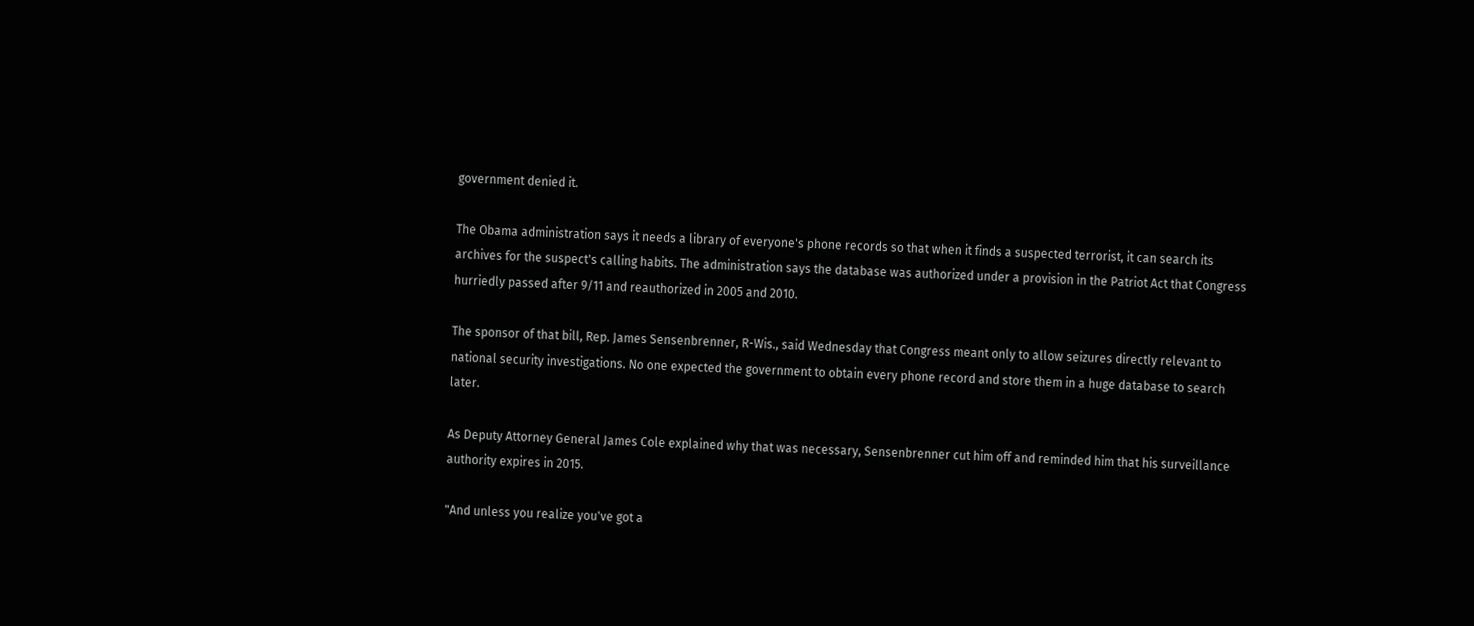government denied it.

The Obama administration says it needs a library of everyone's phone records so that when it finds a suspected terrorist, it can search its archives for the suspect's calling habits. The administration says the database was authorized under a provision in the Patriot Act that Congress hurriedly passed after 9/11 and reauthorized in 2005 and 2010.

The sponsor of that bill, Rep. James Sensenbrenner, R-Wis., said Wednesday that Congress meant only to allow seizures directly relevant to national security investigations. No one expected the government to obtain every phone record and store them in a huge database to search later.

As Deputy Attorney General James Cole explained why that was necessary, Sensenbrenner cut him off and reminded him that his surveillance authority expires in 2015.

"And unless you realize you've got a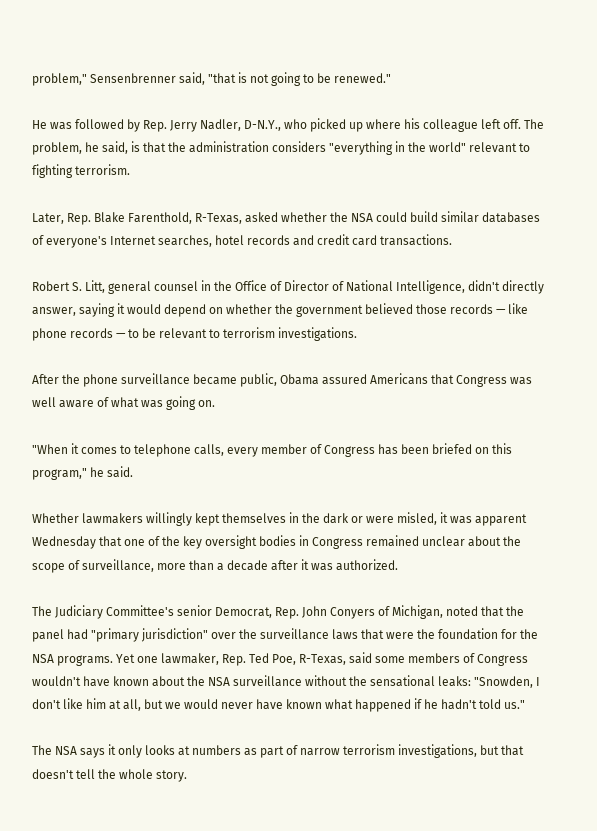problem," Sensenbrenner said, "that is not going to be renewed."

He was followed by Rep. Jerry Nadler, D-N.Y., who picked up where his colleague left off. The problem, he said, is that the administration considers "everything in the world" relevant to fighting terrorism.

Later, Rep. Blake Farenthold, R-Texas, asked whether the NSA could build similar databases of everyone's Internet searches, hotel records and credit card transactions.

Robert S. Litt, general counsel in the Office of Director of National Intelligence, didn't directly answer, saying it would depend on whether the government believed those records — like phone records — to be relevant to terrorism investigations.

After the phone surveillance became public, Obama assured Americans that Congress was well aware of what was going on.

"When it comes to telephone calls, every member of Congress has been briefed on this program," he said.

Whether lawmakers willingly kept themselves in the dark or were misled, it was apparent Wednesday that one of the key oversight bodies in Congress remained unclear about the scope of surveillance, more than a decade after it was authorized.

The Judiciary Committee's senior Democrat, Rep. John Conyers of Michigan, noted that the panel had "primary jurisdiction" over the surveillance laws that were the foundation for the NSA programs. Yet one lawmaker, Rep. Ted Poe, R-Texas, said some members of Congress wouldn't have known about the NSA surveillance without the sensational leaks: "Snowden, I don't like him at all, but we would never have known what happened if he hadn't told us."

The NSA says it only looks at numbers as part of narrow terrorism investigations, but that doesn't tell the whole story.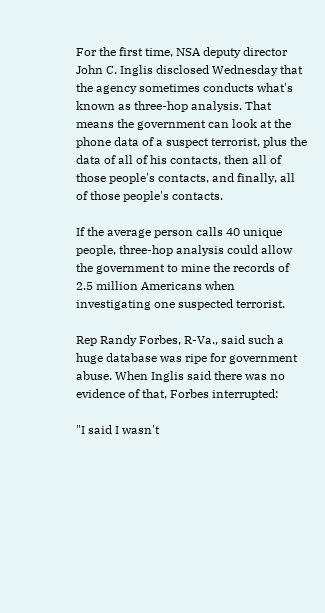For the first time, NSA deputy director John C. Inglis disclosed Wednesday that the agency sometimes conducts what's known as three-hop analysis. That means the government can look at the phone data of a suspect terrorist, plus the data of all of his contacts, then all of those people's contacts, and finally, all of those people's contacts.

If the average person calls 40 unique people, three-hop analysis could allow the government to mine the records of 2.5 million Americans when investigating one suspected terrorist.

Rep Randy Forbes, R-Va., said such a huge database was ripe for government abuse. When Inglis said there was no evidence of that, Forbes interrupted:

"I said I wasn't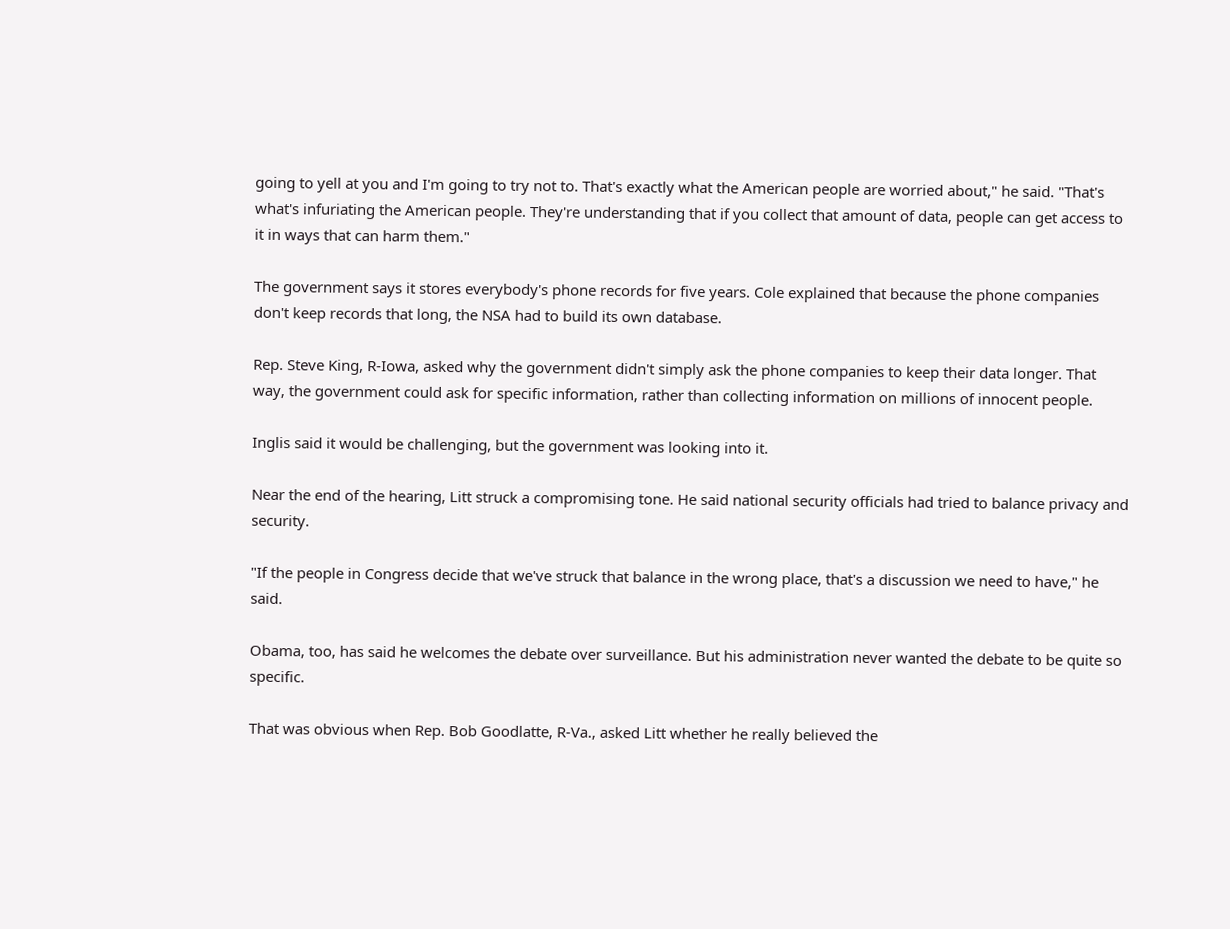going to yell at you and I'm going to try not to. That's exactly what the American people are worried about," he said. "That's what's infuriating the American people. They're understanding that if you collect that amount of data, people can get access to it in ways that can harm them."

The government says it stores everybody's phone records for five years. Cole explained that because the phone companies don't keep records that long, the NSA had to build its own database.

Rep. Steve King, R-Iowa, asked why the government didn't simply ask the phone companies to keep their data longer. That way, the government could ask for specific information, rather than collecting information on millions of innocent people.

Inglis said it would be challenging, but the government was looking into it.

Near the end of the hearing, Litt struck a compromising tone. He said national security officials had tried to balance privacy and security.

"If the people in Congress decide that we've struck that balance in the wrong place, that's a discussion we need to have," he said.

Obama, too, has said he welcomes the debate over surveillance. But his administration never wanted the debate to be quite so specific.

That was obvious when Rep. Bob Goodlatte, R-Va., asked Litt whether he really believed the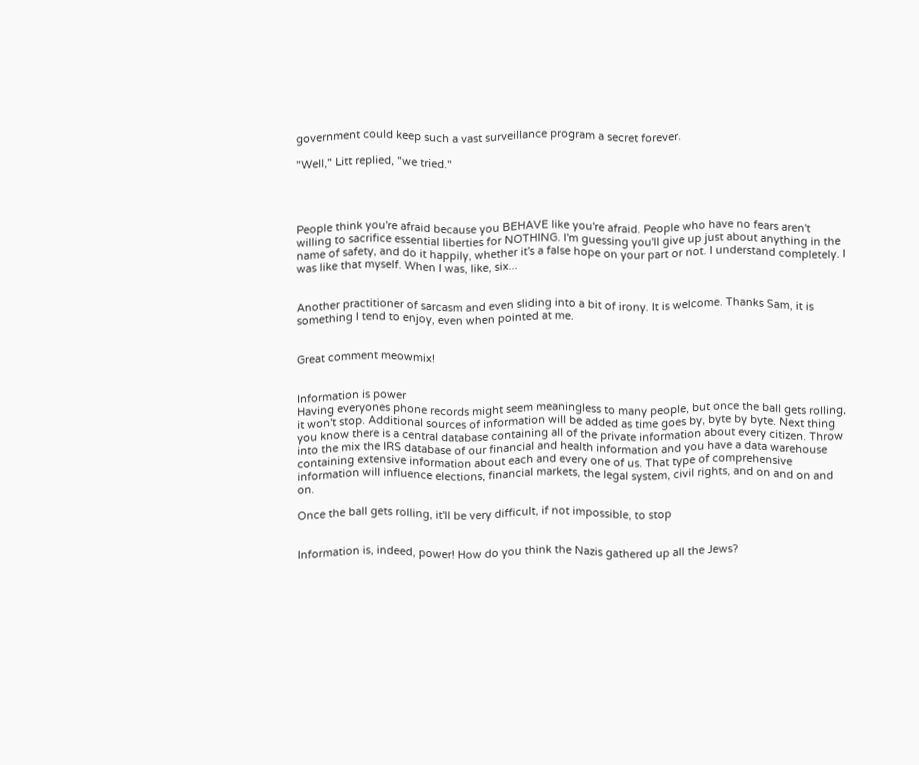government could keep such a vast surveillance program a secret forever.

"Well," Litt replied, "we tried."




People think you're afraid because you BEHAVE like you're afraid. People who have no fears aren't willing to sacrifice essential liberties for NOTHING. I'm guessing you'll give up just about anything in the name of safety, and do it happily, whether it's a false hope on your part or not. I understand completely. I was like that myself. When I was, like, six...


Another practitioner of sarcasm and even sliding into a bit of irony. It is welcome. Thanks Sam, it is something I tend to enjoy, even when pointed at me.


Great comment meowmix!


Information is power
Having everyones phone records might seem meaningless to many people, but once the ball gets rolling, it won't stop. Additional sources of information will be added as time goes by, byte by byte. Next thing you know there is a central database containing all of the private information about every citizen. Throw into the mix the IRS database of our financial and health information and you have a data warehouse containing extensive information about each and every one of us. That type of comprehensive information will influence elections, financial markets, the legal system, civil rights, and on and on and on.

Once the ball gets rolling, it'll be very difficult, if not impossible, to stop


Information is, indeed, power! How do you think the Nazis gathered up all the Jews?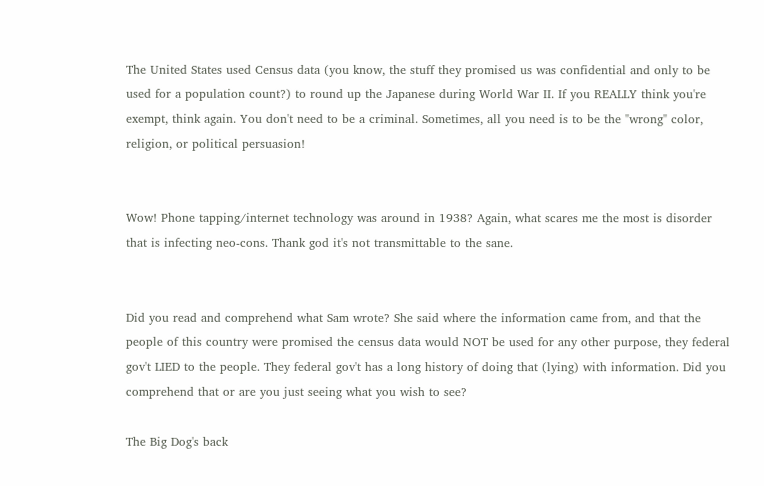The United States used Census data (you know, the stuff they promised us was confidential and only to be used for a population count?) to round up the Japanese during World War II. If you REALLY think you're exempt, think again. You don't need to be a criminal. Sometimes, all you need is to be the "wrong" color, religion, or political persuasion!


Wow! Phone tapping/internet technology was around in 1938? Again, what scares me the most is disorder that is infecting neo-cons. Thank god it's not transmittable to the sane.


Did you read and comprehend what Sam wrote? She said where the information came from, and that the people of this country were promised the census data would NOT be used for any other purpose, they federal gov't LIED to the people. They federal gov't has a long history of doing that (lying) with information. Did you comprehend that or are you just seeing what you wish to see?

The Big Dog's back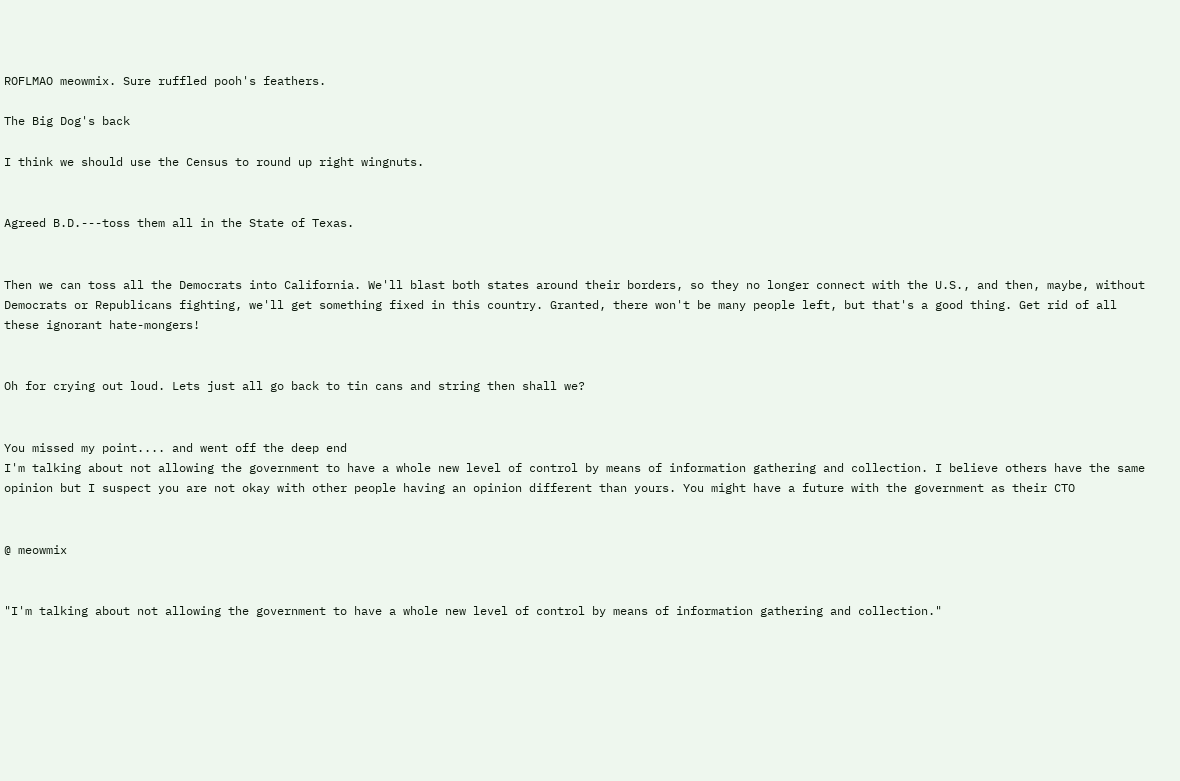ROFLMAO meowmix. Sure ruffled pooh's feathers.

The Big Dog's back

I think we should use the Census to round up right wingnuts.


Agreed B.D.---toss them all in the State of Texas.


Then we can toss all the Democrats into California. We'll blast both states around their borders, so they no longer connect with the U.S., and then, maybe, without Democrats or Republicans fighting, we'll get something fixed in this country. Granted, there won't be many people left, but that's a good thing. Get rid of all these ignorant hate-mongers!


Oh for crying out loud. Lets just all go back to tin cans and string then shall we?


You missed my point.... and went off the deep end
I'm talking about not allowing the government to have a whole new level of control by means of information gathering and collection. I believe others have the same opinion but I suspect you are not okay with other people having an opinion different than yours. You might have a future with the government as their CTO


@ meowmix


"I'm talking about not allowing the government to have a whole new level of control by means of information gathering and collection."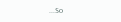...So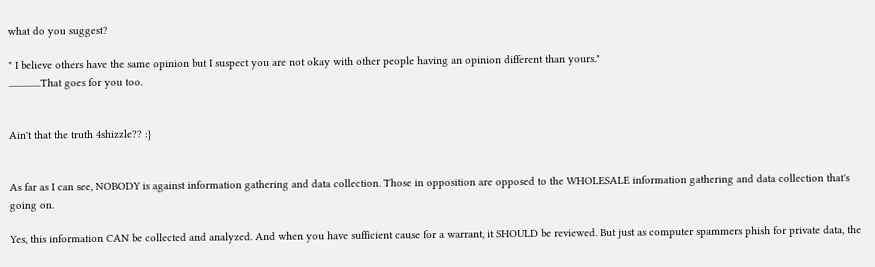what do you suggest?

" I believe others have the same opinion but I suspect you are not okay with other people having an opinion different than yours."
................That goes for you too.


Ain't that the truth 4shizzle?? :}


As far as I can see, NOBODY is against information gathering and data collection. Those in opposition are opposed to the WHOLESALE information gathering and data collection that's going on.

Yes, this information CAN be collected and analyzed. And when you have sufficient cause for a warrant, it SHOULD be reviewed. But just as computer spammers phish for private data, the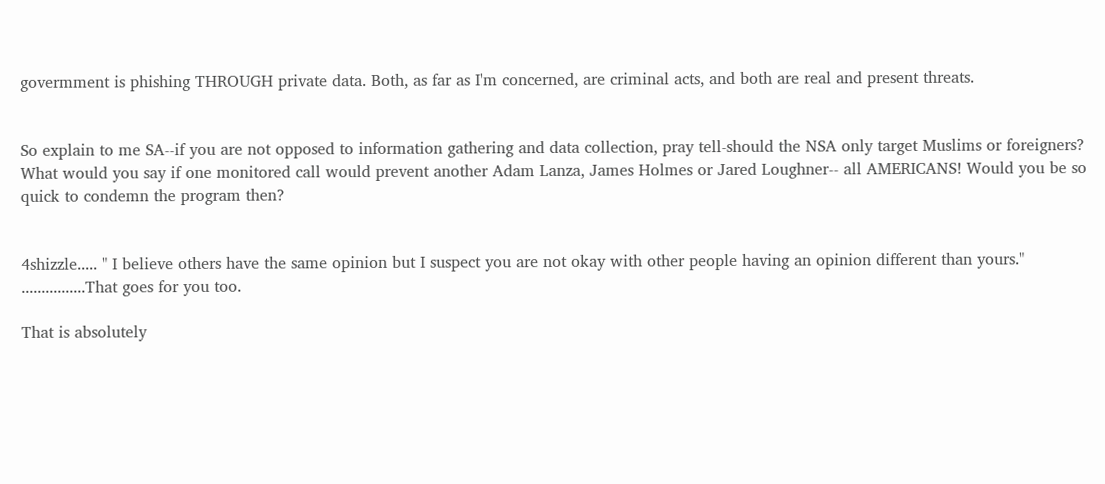govermment is phishing THROUGH private data. Both, as far as I'm concerned, are criminal acts, and both are real and present threats.


So explain to me SA--if you are not opposed to information gathering and data collection, pray tell-should the NSA only target Muslims or foreigners? What would you say if one monitored call would prevent another Adam Lanza, James Holmes or Jared Loughner-- all AMERICANS! Would you be so quick to condemn the program then?


4shizzle..... " I believe others have the same opinion but I suspect you are not okay with other people having an opinion different than yours."
................That goes for you too.

That is absolutely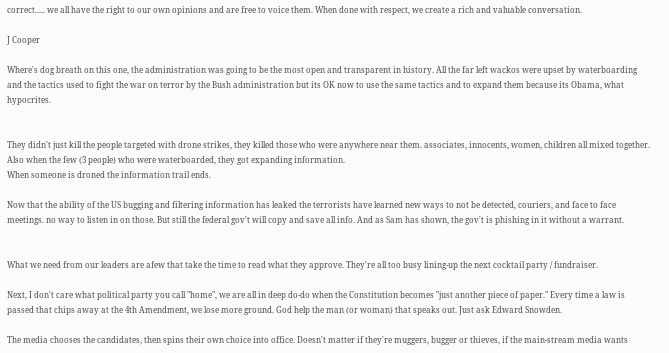correct..... we all have the right to our own opinions and are free to voice them. When done with respect, we create a rich and valuable conversation.

J Cooper

Where's dog breath on this one, the administration was going to be the most open and transparent in history. All the far left wackos were upset by waterboarding and the tactics used to fight the war on terror by the Bush administration but its OK now to use the same tactics and to expand them because its Obama, what hypocrites.


They didn't just kill the people targeted with drone strikes, they killed those who were anywhere near them. associates, innocents, women, children all mixed together. Also when the few (3 people) who were waterboarded, they got expanding information.
When someone is droned the information trail ends.

Now that the ability of the US bugging and filtering information has leaked the terrorists have learned new ways to not be detected, couriers, and face to face meetings. no way to listen in on those. But still the federal gov't will copy and save all info. And as Sam has shown, the gov't is phishing in it without a warrant.


What we need from our leaders are afew that take the time to read what they approve. They're all too busy lining-up the next cocktail party / fundraiser.

Next, I don't care what political party you call "home", we are all in deep do-do when the Constitution becomes "just another piece of paper." Every time a law is passed that chips away at the 4th Amendment, we lose more ground. God help the man (or woman) that speaks out. Just ask Edward Snowden.

The media chooses the candidates, then spins their own choice into office. Doesn't matter if they're muggers, bugger or thieves, if the main-stream media wants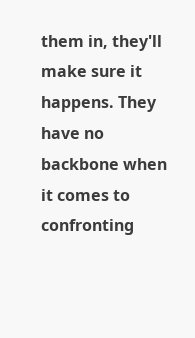them in, they'll make sure it happens. They have no backbone when it comes to confronting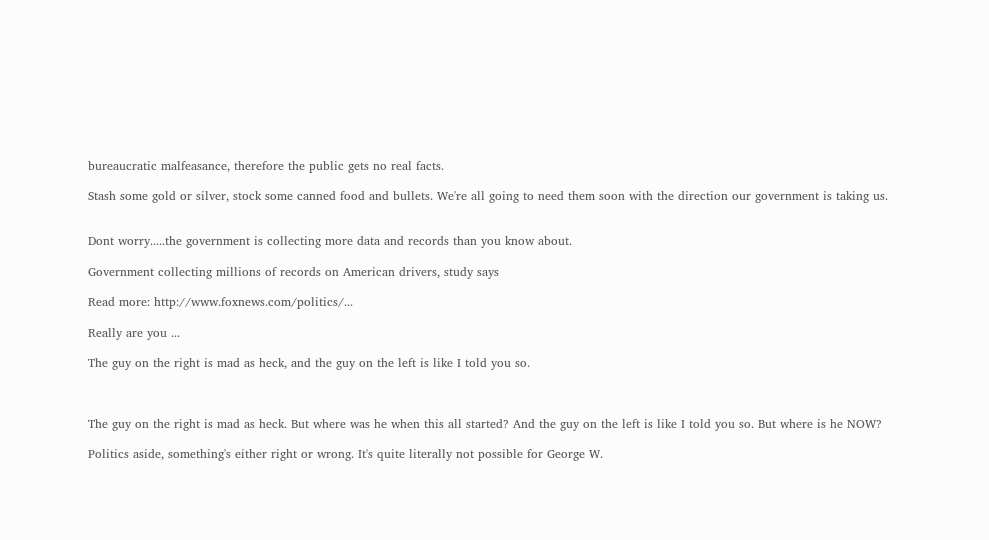bureaucratic malfeasance, therefore the public gets no real facts.

Stash some gold or silver, stock some canned food and bullets. We're all going to need them soon with the direction our government is taking us.


Dont worry.....the government is collecting more data and records than you know about.

Government collecting millions of records on American drivers, study says

Read more: http://www.foxnews.com/politics/...

Really are you ...

The guy on the right is mad as heck, and the guy on the left is like I told you so.



The guy on the right is mad as heck. But where was he when this all started? And the guy on the left is like I told you so. But where is he NOW?

Politics aside, something's either right or wrong. It's quite literally not possible for George W.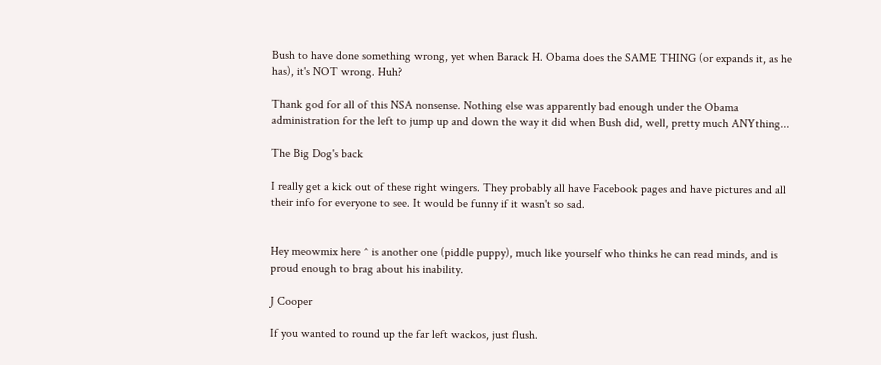Bush to have done something wrong, yet when Barack H. Obama does the SAME THING (or expands it, as he has), it's NOT wrong. Huh?

Thank god for all of this NSA nonsense. Nothing else was apparently bad enough under the Obama administration for the left to jump up and down the way it did when Bush did, well, pretty much ANYthing...

The Big Dog's back

I really get a kick out of these right wingers. They probably all have Facebook pages and have pictures and all their info for everyone to see. It would be funny if it wasn't so sad.


Hey meowmix here ^ is another one (piddle puppy), much like yourself who thinks he can read minds, and is proud enough to brag about his inability.

J Cooper

If you wanted to round up the far left wackos, just flush.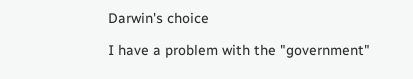Darwin's choice

I have a problem with the "government"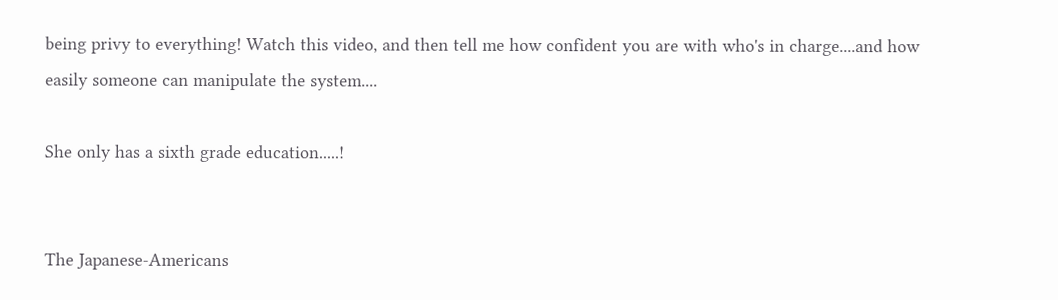being privy to everything! Watch this video, and then tell me how confident you are with who's in charge....and how easily someone can manipulate the system....

She only has a sixth grade education.....!


The Japanese-Americans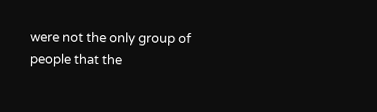were not the only group of people that the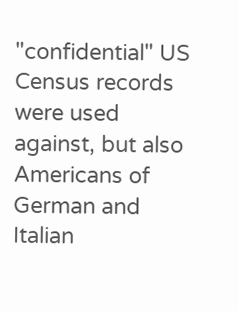"confidential" US Census records were used against, but also Americans of German and Italian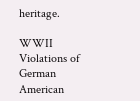heritage.

WWII Violations of German American